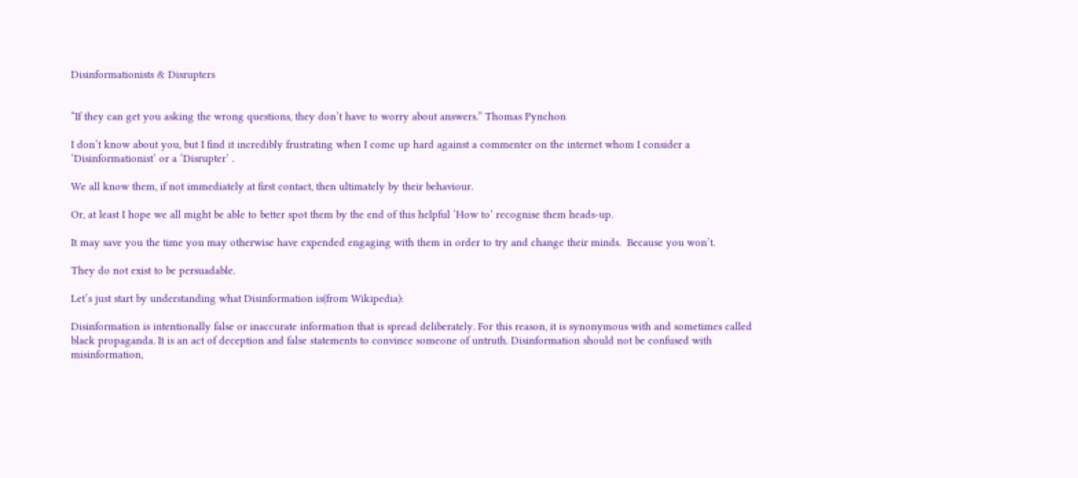Disinformationists & Disrupters


“If they can get you asking the wrong questions, they don’t have to worry about answers.” Thomas Pynchon

I don’t know about you, but I find it incredibly frustrating when I come up hard against a commenter on the internet whom I consider a ‘Disinformationist’ or a ‘Disrupter’ .

We all know them, if not immediately at first contact, then ultimately by their behaviour.

Or, at least I hope we all might be able to better spot them by the end of this helpful ‘How to’ recognise them heads-up.

It may save you the time you may otherwise have expended engaging with them in order to try and change their minds.  Because you won’t.

They do not exist to be persuadable.

Let’s just start by understanding what Disinformation is(from Wikipedia):

Disinformation is intentionally false or inaccurate information that is spread deliberately. For this reason, it is synonymous with and sometimes called black propaganda. It is an act of deception and false statements to convince someone of untruth. Disinformation should not be confused with misinformation,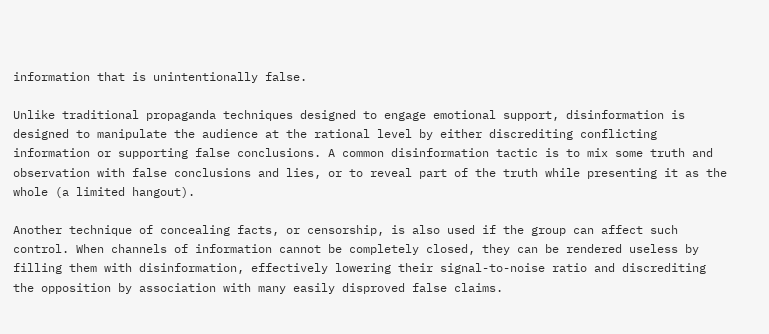information that is unintentionally false.

Unlike traditional propaganda techniques designed to engage emotional support, disinformation is designed to manipulate the audience at the rational level by either discrediting conflicting information or supporting false conclusions. A common disinformation tactic is to mix some truth and observation with false conclusions and lies, or to reveal part of the truth while presenting it as the whole (a limited hangout).

Another technique of concealing facts, or censorship, is also used if the group can affect such control. When channels of information cannot be completely closed, they can be rendered useless by filling them with disinformation, effectively lowering their signal-to-noise ratio and discrediting the opposition by association with many easily disproved false claims.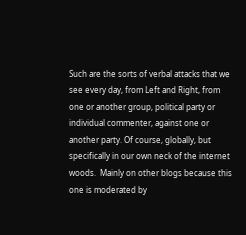Such are the sorts of verbal attacks that we see every day, from Left and Right, from one or another group, political party or individual commenter, against one or another party. Of course, globally, but specifically in our own neck of the internet woods.  Mainly on other blogs because this one is moderated by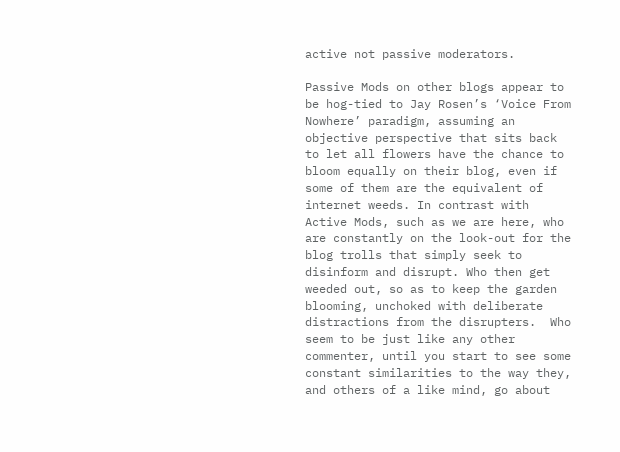active not passive moderators.

Passive Mods on other blogs appear to be hog-tied to Jay Rosen’s ‘Voice From Nowhere’ paradigm, assuming an objective perspective that sits back to let all flowers have the chance to bloom equally on their blog, even if some of them are the equivalent of internet weeds. In contrast with Active Mods, such as we are here, who are constantly on the look-out for the blog trolls that simply seek to disinform and disrupt. Who then get weeded out, so as to keep the garden blooming, unchoked with deliberate distractions from the disrupters.  Who seem to be just like any other commenter, until you start to see some constant similarities to the way they, and others of a like mind, go about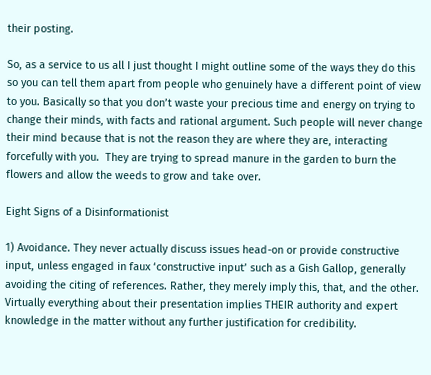their posting.

So, as a service to us all I just thought I might outline some of the ways they do this so you can tell them apart from people who genuinely have a different point of view to you. Basically so that you don’t waste your precious time and energy on trying to change their minds, with facts and rational argument. Such people will never change their mind because that is not the reason they are where they are, interacting forcefully with you.  They are trying to spread manure in the garden to burn the flowers and allow the weeds to grow and take over.

Eight Signs of a Disinformationist

1) Avoidance. They never actually discuss issues head-on or provide constructive input, unless engaged in faux ‘constructive input’ such as a Gish Gallop, generally avoiding the citing of references. Rather, they merely imply this, that, and the other. Virtually everything about their presentation implies THEIR authority and expert knowledge in the matter without any further justification for credibility.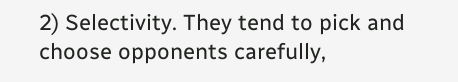2) Selectivity. They tend to pick and choose opponents carefully,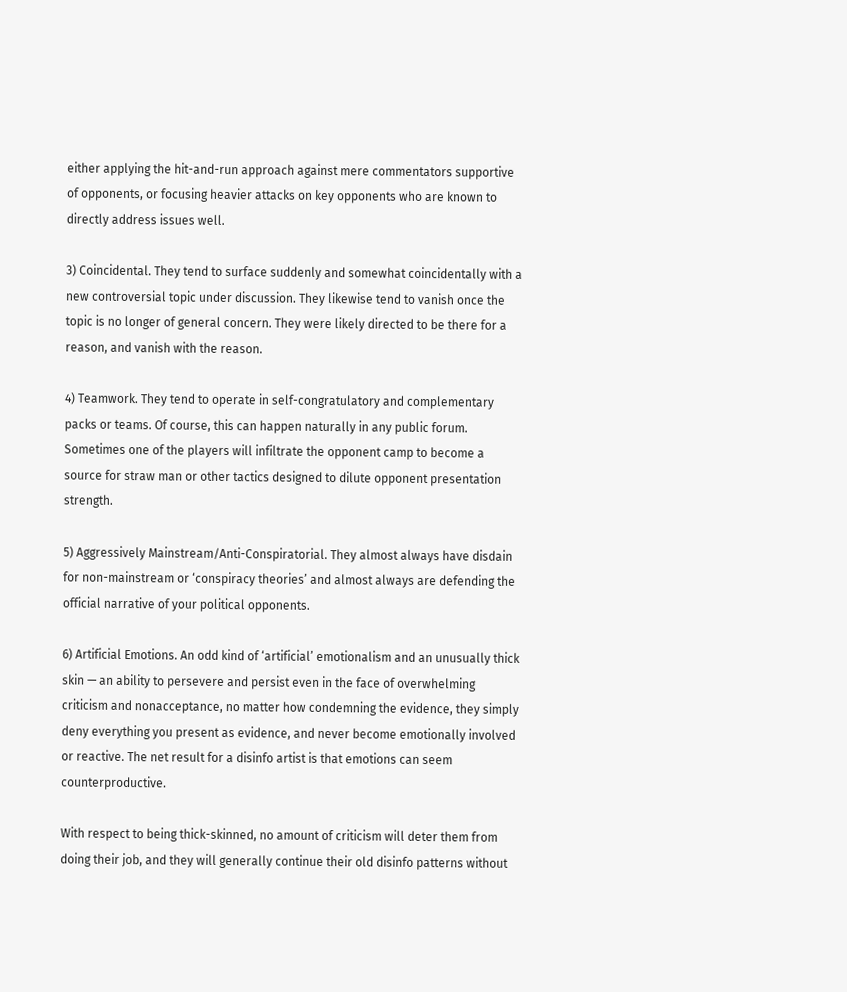either applying the hit-and-run approach against mere commentators supportive of opponents, or focusing heavier attacks on key opponents who are known to directly address issues well.

3) Coincidental. They tend to surface suddenly and somewhat coincidentally with a new controversial topic under discussion. They likewise tend to vanish once the topic is no longer of general concern. They were likely directed to be there for a reason, and vanish with the reason.

4) Teamwork. They tend to operate in self-congratulatory and complementary packs or teams. Of course, this can happen naturally in any public forum. Sometimes one of the players will infiltrate the opponent camp to become a source for straw man or other tactics designed to dilute opponent presentation strength.

5) Aggressively Mainstream/Anti-Conspiratorial. They almost always have disdain for non-mainstream or ‘conspiracy theories’ and almost always are defending the official narrative of your political opponents.

6) Artificial Emotions. An odd kind of ‘artificial’ emotionalism and an unusually thick skin — an ability to persevere and persist even in the face of overwhelming criticism and nonacceptance, no matter how condemning the evidence, they simply deny everything you present as evidence, and never become emotionally involved or reactive. The net result for a disinfo artist is that emotions can seem counterproductive.

With respect to being thick-skinned, no amount of criticism will deter them from doing their job, and they will generally continue their old disinfo patterns without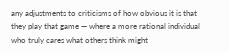any adjustments to criticisms of how obvious it is that they play that game — where a more rational individual who truly cares what others think might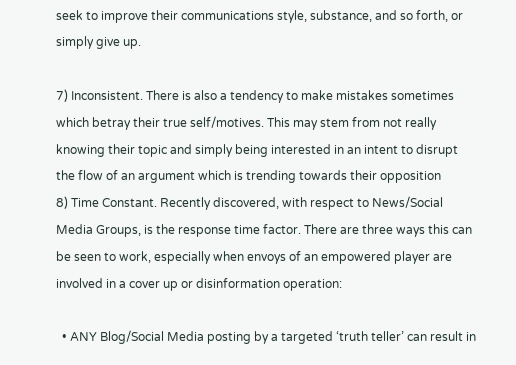seek to improve their communications style, substance, and so forth, or simply give up.

7) Inconsistent. There is also a tendency to make mistakes sometimes which betray their true self/motives. This may stem from not really knowing their topic and simply being interested in an intent to disrupt the flow of an argument which is trending towards their opposition
8) Time Constant. Recently discovered, with respect to News/Social Media Groups, is the response time factor. There are three ways this can be seen to work, especially when envoys of an empowered player are involved in a cover up or disinformation operation:

  • ANY Blog/Social Media posting by a targeted ‘truth teller’ can result in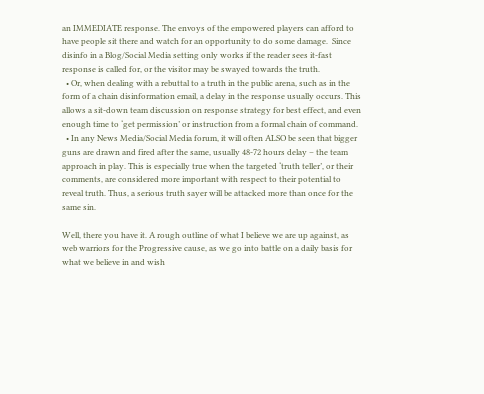an IMMEDIATE response. The envoys of the empowered players can afford to have people sit there and watch for an opportunity to do some damage.  Since disinfo in a Blog/Social Media setting only works if the reader sees it-fast response is called for, or the visitor may be swayed towards the truth.
  • Or, when dealing with a rebuttal to a truth in the public arena, such as in the form of a chain disinformation email, a delay in the response usually occurs. This allows a sit-down team discussion on response strategy for best effect, and even enough time to ‘get permission’ or instruction from a formal chain of command.
  • In any News Media/Social Media forum, it will often ALSO be seen that bigger guns are drawn and fired after the same, usually 48-72 hours delay – the team approach in play. This is especially true when the targeted ‘truth teller’, or their comments, are considered more important with respect to their potential to reveal truth. Thus, a serious truth sayer will be attacked more than once for the same sin.

Well, there you have it. A rough outline of what I believe we are up against, as web warriors for the Progressive cause, as we go into battle on a daily basis for what we believe in and wish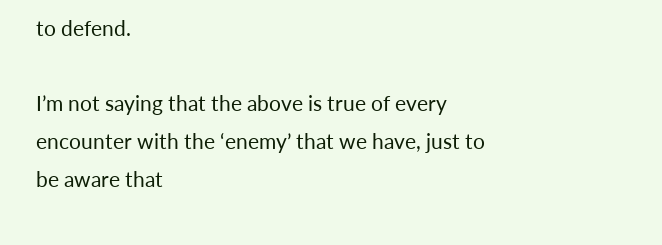to defend.

I’m not saying that the above is true of every encounter with the ‘enemy’ that we have, just to be aware that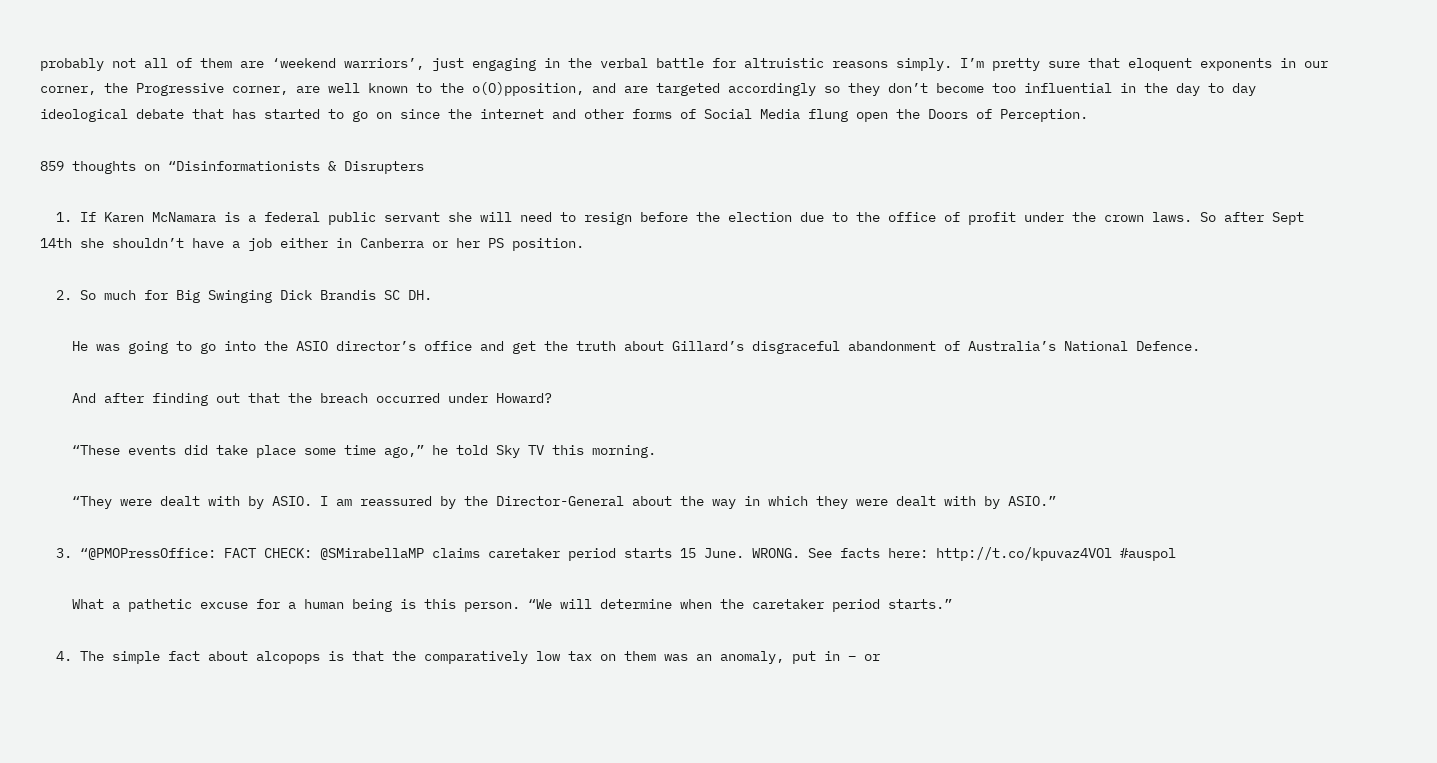probably not all of them are ‘weekend warriors’, just engaging in the verbal battle for altruistic reasons simply. I’m pretty sure that eloquent exponents in our corner, the Progressive corner, are well known to the o(O)pposition, and are targeted accordingly so they don’t become too influential in the day to day ideological debate that has started to go on since the internet and other forms of Social Media flung open the Doors of Perception.

859 thoughts on “Disinformationists & Disrupters

  1. If Karen McNamara is a federal public servant she will need to resign before the election due to the office of profit under the crown laws. So after Sept 14th she shouldn’t have a job either in Canberra or her PS position.

  2. So much for Big Swinging Dick Brandis SC DH.

    He was going to go into the ASIO director’s office and get the truth about Gillard’s disgraceful abandonment of Australia’s National Defence.

    And after finding out that the breach occurred under Howard?

    “These events did take place some time ago,” he told Sky TV this morning.

    “They were dealt with by ASIO. I am reassured by the Director-General about the way in which they were dealt with by ASIO.”

  3. “@PMOPressOffice: FACT CHECK: @SMirabellaMP claims caretaker period starts 15 June. WRONG. See facts here: http://t.co/kpuvaz4VOl #auspol

    What a pathetic excuse for a human being is this person. “We will determine when the caretaker period starts.”

  4. The simple fact about alcopops is that the comparatively low tax on them was an anomaly, put in – or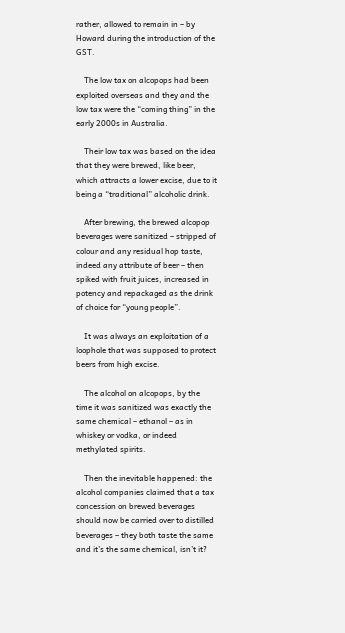rather, allowed to remain in – by Howard during the introduction of the GST.

    The low tax on alcopops had been exploited overseas and they and the low tax were the “coming thing” in the early 2000s in Australia.

    Their low tax was based on the idea that they were brewed, like beer, which attracts a lower excise, due to it being a “traditional” alcoholic drink.

    After brewing, the brewed alcopop beverages were sanitized – stripped of colour and any residual hop taste, indeed any attribute of beer – then spiked with fruit juices, increased in potency and repackaged as the drink of choice for “young people”.

    It was always an exploitation of a loophole that was supposed to protect beers from high excise.

    The alcohol on alcopops, by the time it was sanitized was exactly the same chemical – ethanol – as in whiskey or vodka, or indeed methylated spirits.

    Then the inevitable happened: the alcohol companies claimed that a tax concession on brewed beverages should now be carried over to distilled beverages – they both taste the same and it’s the same chemical, isn’t it?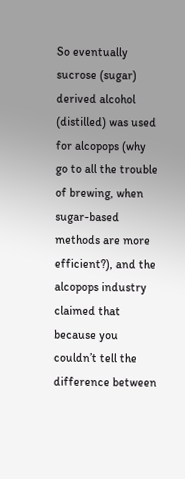So eventually sucrose (sugar) derived alcohol (distilled) was used for alcopops (why go to all the trouble of brewing, when sugar-based methods are more efficient?), and the alcopops industry claimed that because you couldn’t tell the difference between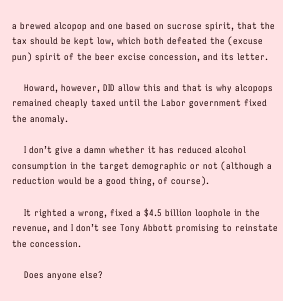a brewed alcopop and one based on sucrose spirit, that the tax should be kept low, which both defeated the (excuse pun) spirit of the beer excise concession, and its letter.

    Howard, however, DID allow this and that is why alcopops remained cheaply taxed until the Labor government fixed the anomaly.

    I don’t give a damn whether it has reduced alcohol consumption in the target demographic or not (although a reduction would be a good thing, of course).

    It righted a wrong, fixed a $4.5 billion loophole in the revenue, and I don’t see Tony Abbott promising to reinstate the concession.

    Does anyone else?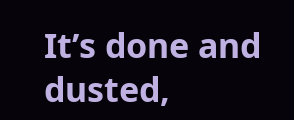It’s done and dusted,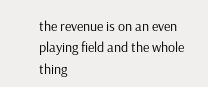the revenue is on an even playing field and the whole thing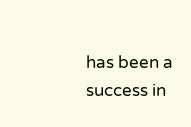has been a success in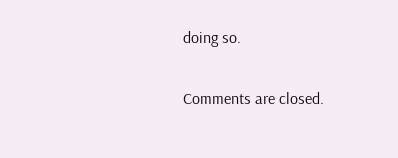doing so.

Comments are closed.